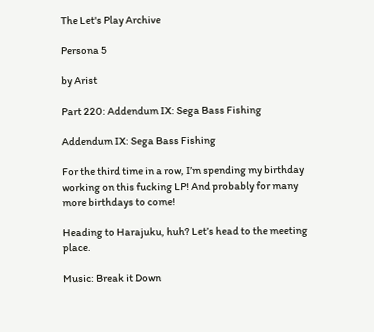The Let's Play Archive

Persona 5

by Arist

Part 220: Addendum IX: Sega Bass Fishing

Addendum IX: Sega Bass Fishing

For the third time in a row, I’m spending my birthday working on this fucking LP! And probably for many more birthdays to come!

Heading to Harajuku, huh? Let’s head to the meeting place.

Music: Break it Down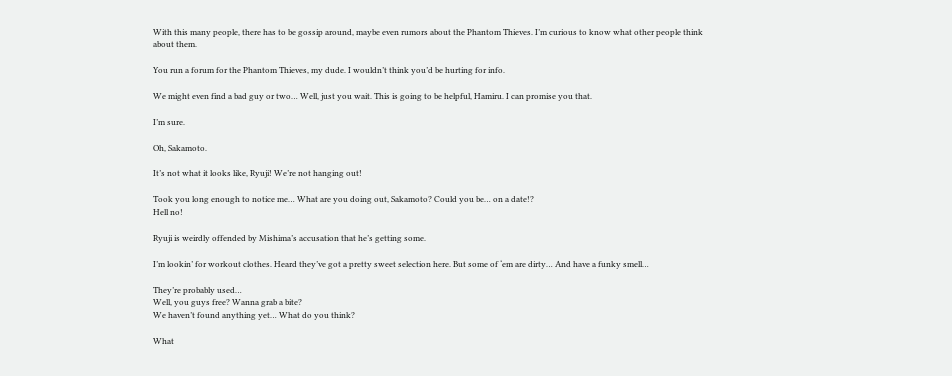With this many people, there has to be gossip around, maybe even rumors about the Phantom Thieves. I’m curious to know what other people think about them.

You run a forum for the Phantom Thieves, my dude. I wouldn’t think you’d be hurting for info.

We might even find a bad guy or two… Well, just you wait. This is going to be helpful, Hamiru. I can promise you that.

I’m sure.

Oh, Sakamoto.

It’s not what it looks like, Ryuji! We’re not hanging out!

Took you long enough to notice me… What are you doing out, Sakamoto? Could you be… on a date!?
Hell no!

Ryuji is weirdly offended by Mishima’s accusation that he’s getting some.

I’m lookin’ for workout clothes. Heard they’ve got a pretty sweet selection here. But some of ‘em are dirty… And have a funky smell…

They’re probably used…
Well, you guys free? Wanna grab a bite?
We haven’t found anything yet… What do you think?

What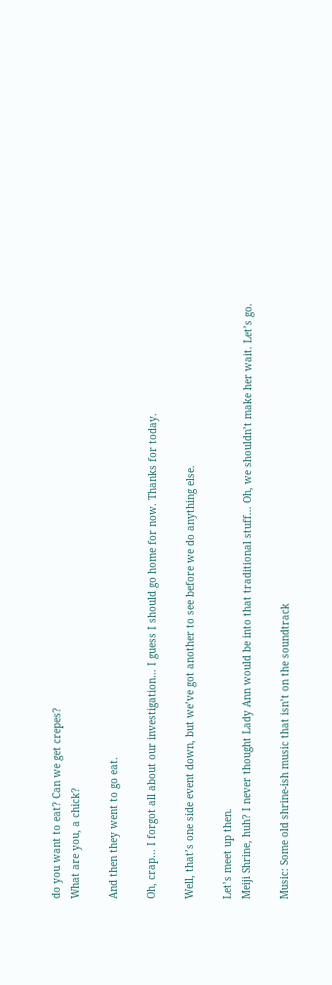do you want to eat? Can we get crepes?
What are you, a chick?

And then they went to go eat.

Oh, crap… I forgot all about our investigation… I guess I should go home for now. Thanks for today.

Well, that’s one side event down, but we’ve got another to see before we do anything else.

Let’s meet up then.
Meiji Shrine, huh? I never thought Lady Ann would be into that traditional stuff… Oh, we shouldn’t make her wait. Let’s go.

Music: Some old shrine-ish music that isn’t on the soundtrack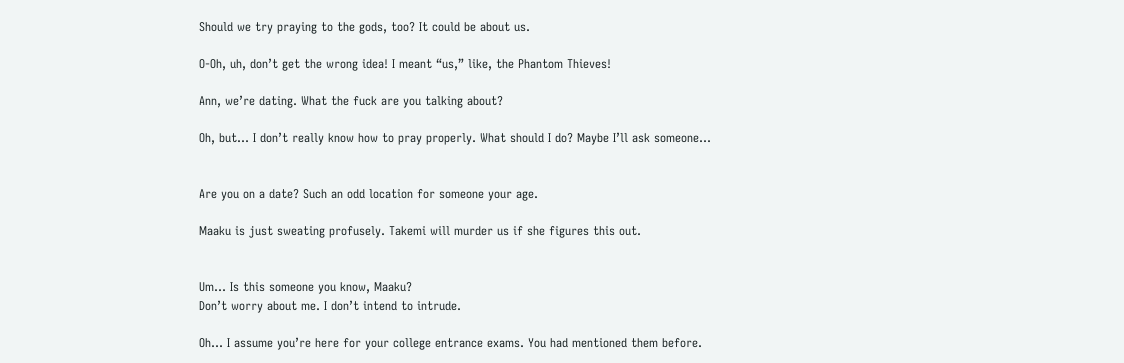Should we try praying to the gods, too? It could be about us.

O-Oh, uh, don’t get the wrong idea! I meant “us,” like, the Phantom Thieves!

Ann, we’re dating. What the fuck are you talking about?

Oh, but… I don’t really know how to pray properly. What should I do? Maybe I’ll ask someone…


Are you on a date? Such an odd location for someone your age.

Maaku is just sweating profusely. Takemi will murder us if she figures this out.


Um… Is this someone you know, Maaku?
Don’t worry about me. I don’t intend to intrude.

Oh… I assume you’re here for your college entrance exams. You had mentioned them before.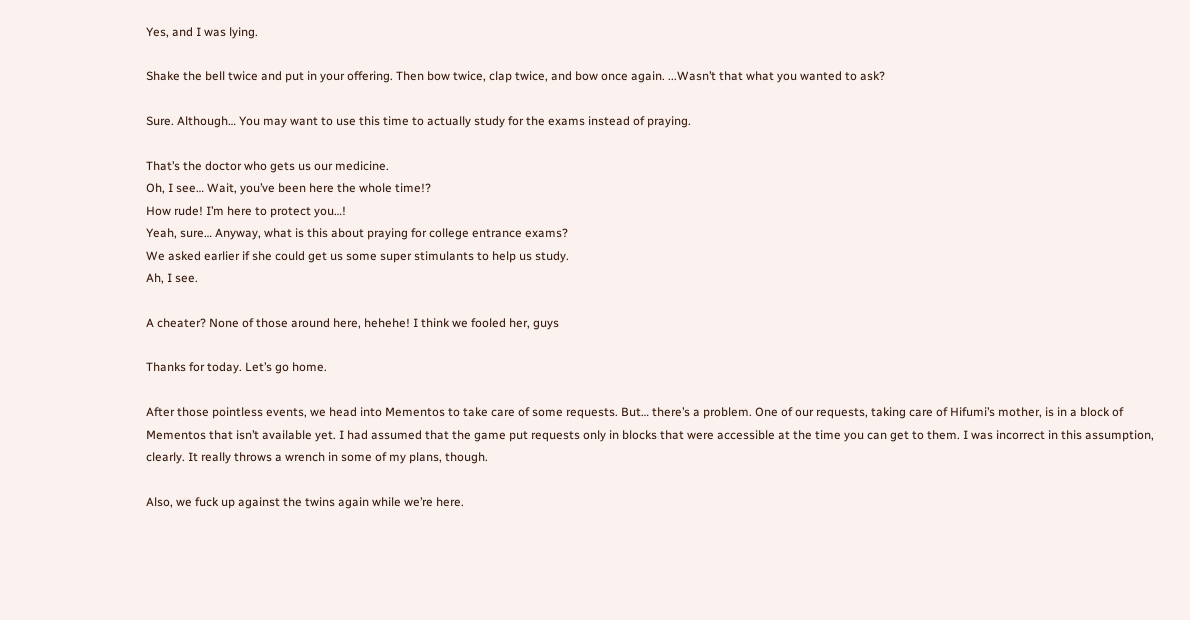Yes, and I was lying.

Shake the bell twice and put in your offering. Then bow twice, clap twice, and bow once again. ...Wasn’t that what you wanted to ask?

Sure. Although… You may want to use this time to actually study for the exams instead of praying.

That’s the doctor who gets us our medicine.
Oh, I see… Wait, you’ve been here the whole time!?
How rude! I’m here to protect you…!
Yeah, sure… Anyway, what is this about praying for college entrance exams?
We asked earlier if she could get us some super stimulants to help us study.
Ah, I see.

A cheater? None of those around here, hehehe! I think we fooled her, guys

Thanks for today. Let’s go home.

After those pointless events, we head into Mementos to take care of some requests. But… there’s a problem. One of our requests, taking care of Hifumi’s mother, is in a block of Mementos that isn’t available yet. I had assumed that the game put requests only in blocks that were accessible at the time you can get to them. I was incorrect in this assumption, clearly. It really throws a wrench in some of my plans, though.

Also, we fuck up against the twins again while we’re here.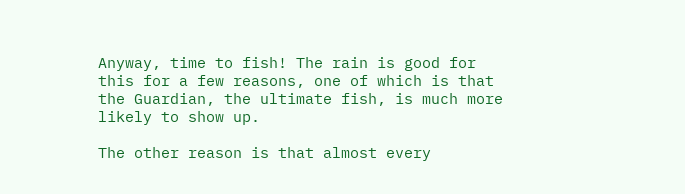Anyway, time to fish! The rain is good for this for a few reasons, one of which is that the Guardian, the ultimate fish, is much more likely to show up.

The other reason is that almost every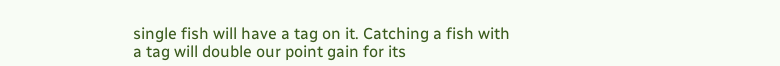single fish will have a tag on it. Catching a fish with a tag will double our point gain for its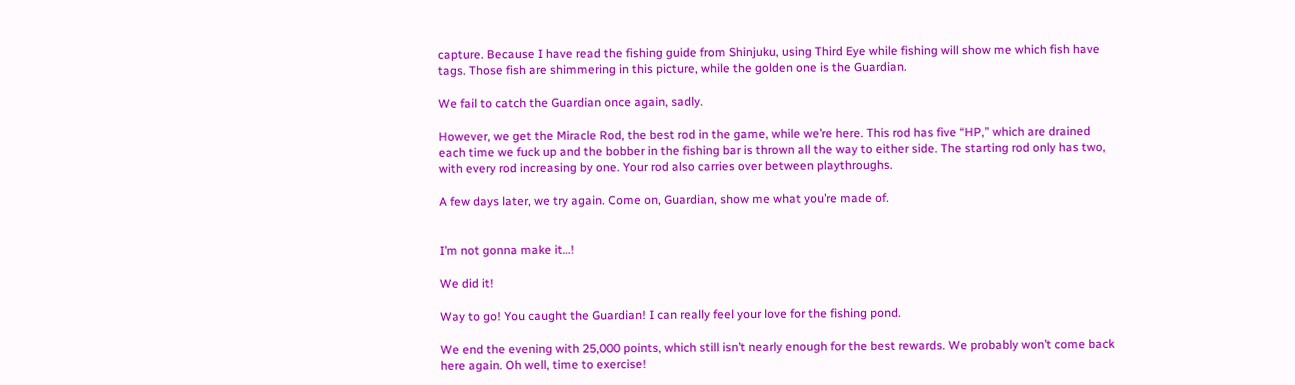capture. Because I have read the fishing guide from Shinjuku, using Third Eye while fishing will show me which fish have tags. Those fish are shimmering in this picture, while the golden one is the Guardian.

We fail to catch the Guardian once again, sadly.

However, we get the Miracle Rod, the best rod in the game, while we’re here. This rod has five “HP,” which are drained each time we fuck up and the bobber in the fishing bar is thrown all the way to either side. The starting rod only has two, with every rod increasing by one. Your rod also carries over between playthroughs.

A few days later, we try again. Come on, Guardian, show me what you’re made of.


I’m not gonna make it…!

We did it!

Way to go! You caught the Guardian! I can really feel your love for the fishing pond.

We end the evening with 25,000 points, which still isn’t nearly enough for the best rewards. We probably won’t come back here again. Oh well, time to exercise!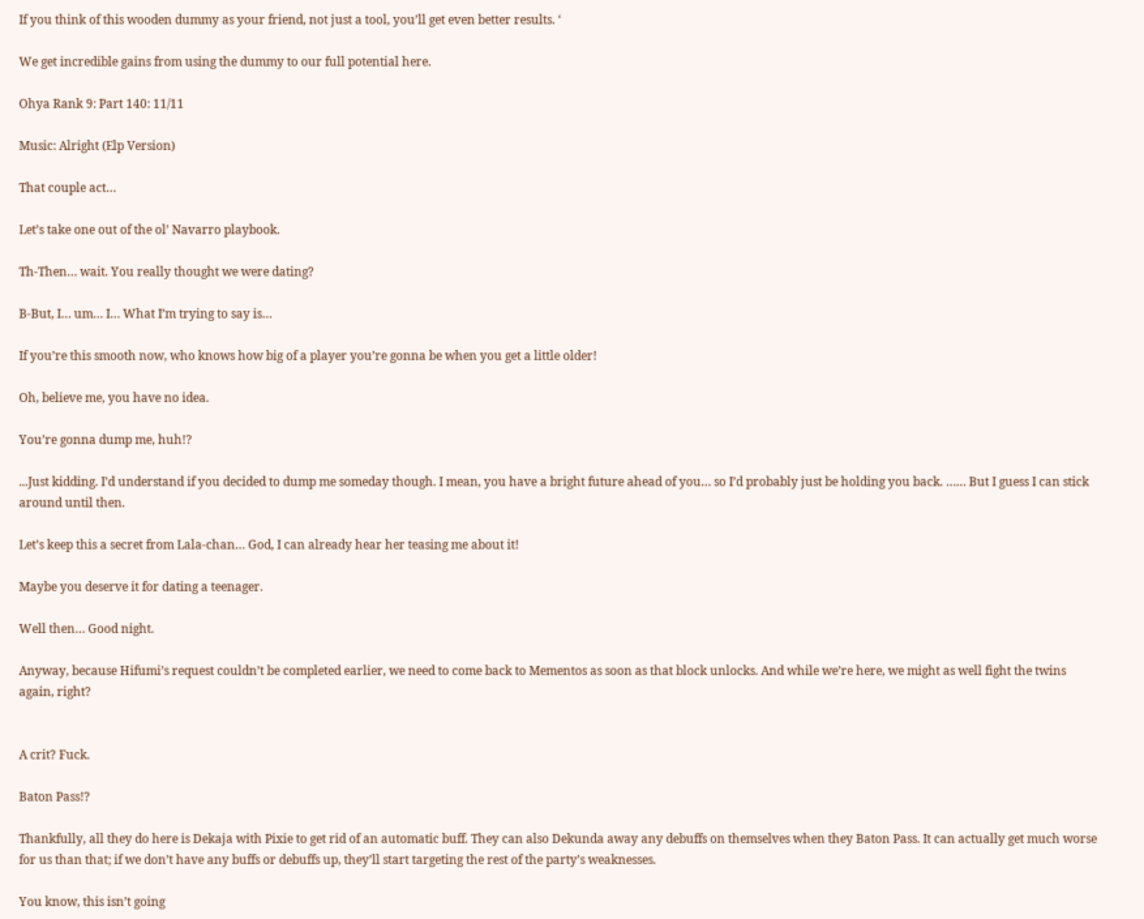If you think of this wooden dummy as your friend, not just a tool, you’ll get even better results. ‘

We get incredible gains from using the dummy to our full potential here.

Ohya Rank 9: Part 140: 11/11

Music: Alright (Elp Version)

That couple act…

Let’s take one out of the ol’ Navarro playbook.

Th-Then… wait. You really thought we were dating?

B-But, I… um… I… What I’m trying to say is…

If you’re this smooth now, who knows how big of a player you’re gonna be when you get a little older!

Oh, believe me, you have no idea.

You’re gonna dump me, huh!?

...Just kidding. I’d understand if you decided to dump me someday though. I mean, you have a bright future ahead of you… so I’d probably just be holding you back. …… But I guess I can stick around until then.

Let’s keep this a secret from Lala-chan… God, I can already hear her teasing me about it!

Maybe you deserve it for dating a teenager.

Well then… Good night.

Anyway, because Hifumi’s request couldn’t be completed earlier, we need to come back to Mementos as soon as that block unlocks. And while we’re here, we might as well fight the twins again, right?


A crit? Fuck.

Baton Pass!?

Thankfully, all they do here is Dekaja with Pixie to get rid of an automatic buff. They can also Dekunda away any debuffs on themselves when they Baton Pass. It can actually get much worse for us than that; if we don’t have any buffs or debuffs up, they’ll start targeting the rest of the party’s weaknesses.

You know, this isn’t going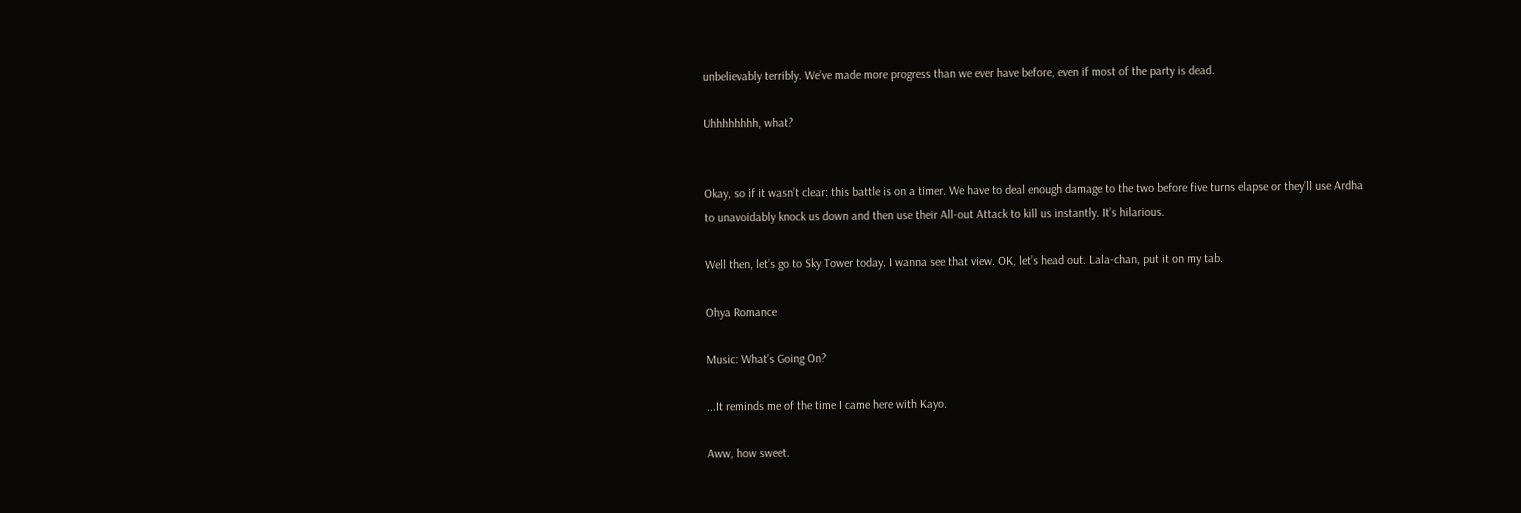unbelievably terribly. We’ve made more progress than we ever have before, even if most of the party is dead.

Uhhhhhhhh, what?


Okay, so if it wasn’t clear: this battle is on a timer. We have to deal enough damage to the two before five turns elapse or they’ll use Ardha to unavoidably knock us down and then use their All-out Attack to kill us instantly. It’s hilarious.

Well then, let’s go to Sky Tower today. I wanna see that view. OK, let’s head out. Lala-chan, put it on my tab.

Ohya Romance

Music: What’s Going On?

...It reminds me of the time I came here with Kayo.

Aww, how sweet.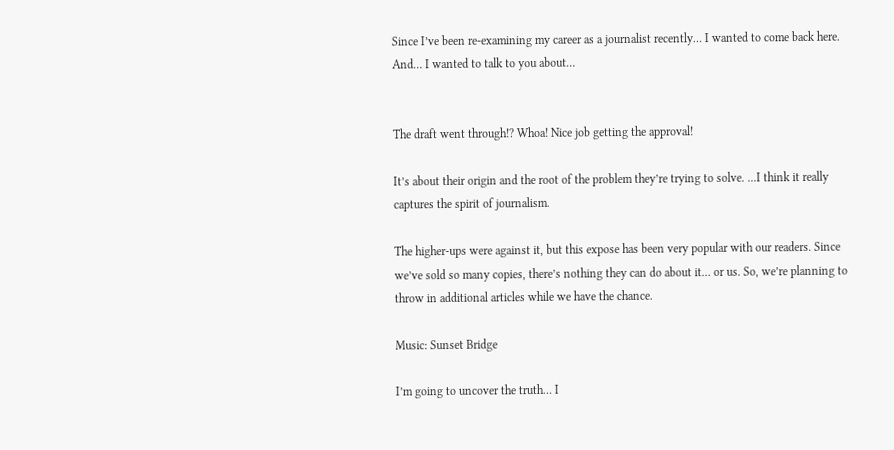Since I’ve been re-examining my career as a journalist recently… I wanted to come back here. And… I wanted to talk to you about…


The draft went through!? Whoa! Nice job getting the approval!

It’s about their origin and the root of the problem they’re trying to solve. ...I think it really captures the spirit of journalism.

The higher-ups were against it, but this expose has been very popular with our readers. Since we’ve sold so many copies, there’s nothing they can do about it… or us. So, we’re planning to throw in additional articles while we have the chance.

Music: Sunset Bridge

I’m going to uncover the truth… I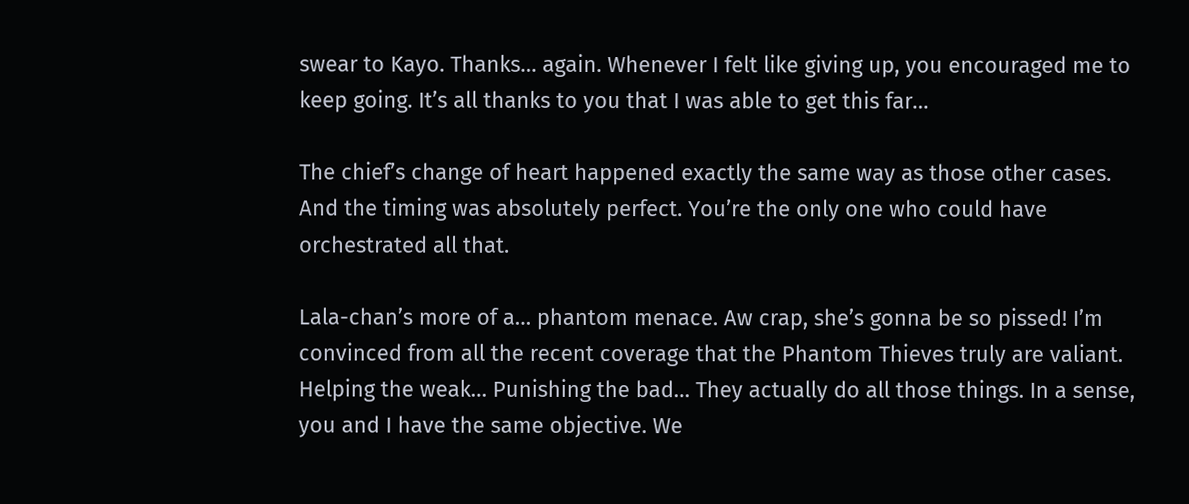swear to Kayo. Thanks… again. Whenever I felt like giving up, you encouraged me to keep going. It’s all thanks to you that I was able to get this far…

The chief’s change of heart happened exactly the same way as those other cases. And the timing was absolutely perfect. You’re the only one who could have orchestrated all that.

Lala-chan’s more of a… phantom menace. Aw crap, she’s gonna be so pissed! I’m convinced from all the recent coverage that the Phantom Thieves truly are valiant. Helping the weak… Punishing the bad… They actually do all those things. In a sense, you and I have the same objective. We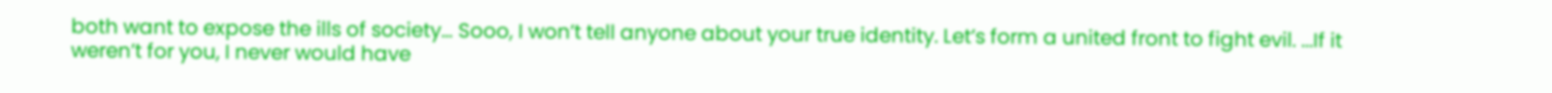both want to expose the ills of society… Sooo, I won’t tell anyone about your true identity. Let’s form a united front to fight evil. ...If it weren’t for you, I never would have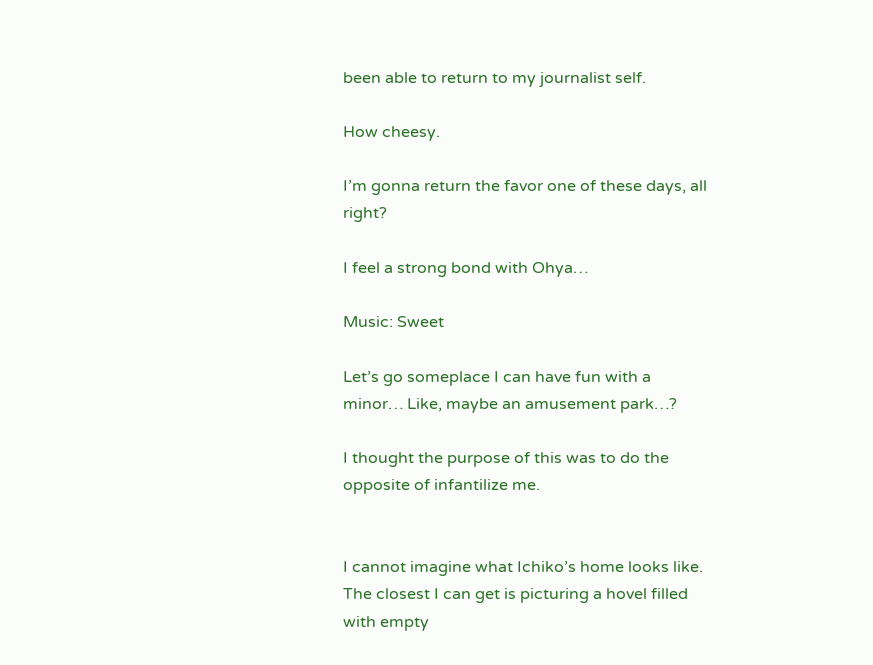been able to return to my journalist self.

How cheesy.

I’m gonna return the favor one of these days, all right?

I feel a strong bond with Ohya…

Music: Sweet

Let’s go someplace I can have fun with a minor… Like, maybe an amusement park…?

I thought the purpose of this was to do the opposite of infantilize me.


I cannot imagine what Ichiko’s home looks like. The closest I can get is picturing a hovel filled with empty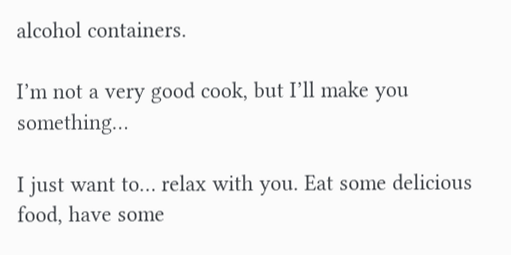alcohol containers.

I’m not a very good cook, but I’ll make you something…

I just want to… relax with you. Eat some delicious food, have some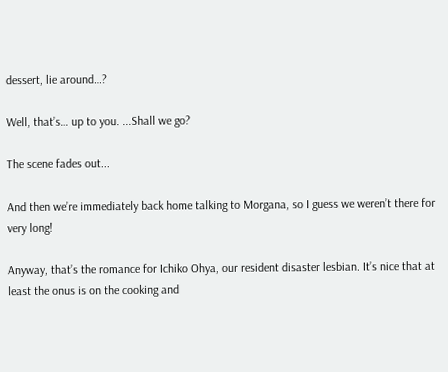dessert, lie around…?

Well, that’s… up to you. ...Shall we go?

The scene fades out...

And then we’re immediately back home talking to Morgana, so I guess we weren’t there for very long!

Anyway, that’s the romance for Ichiko Ohya, our resident disaster lesbian. It’s nice that at least the onus is on the cooking and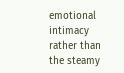emotional intimacy rather than the steamy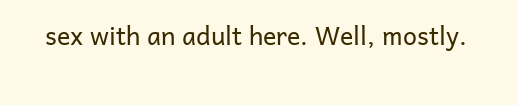sex with an adult here. Well, mostly.